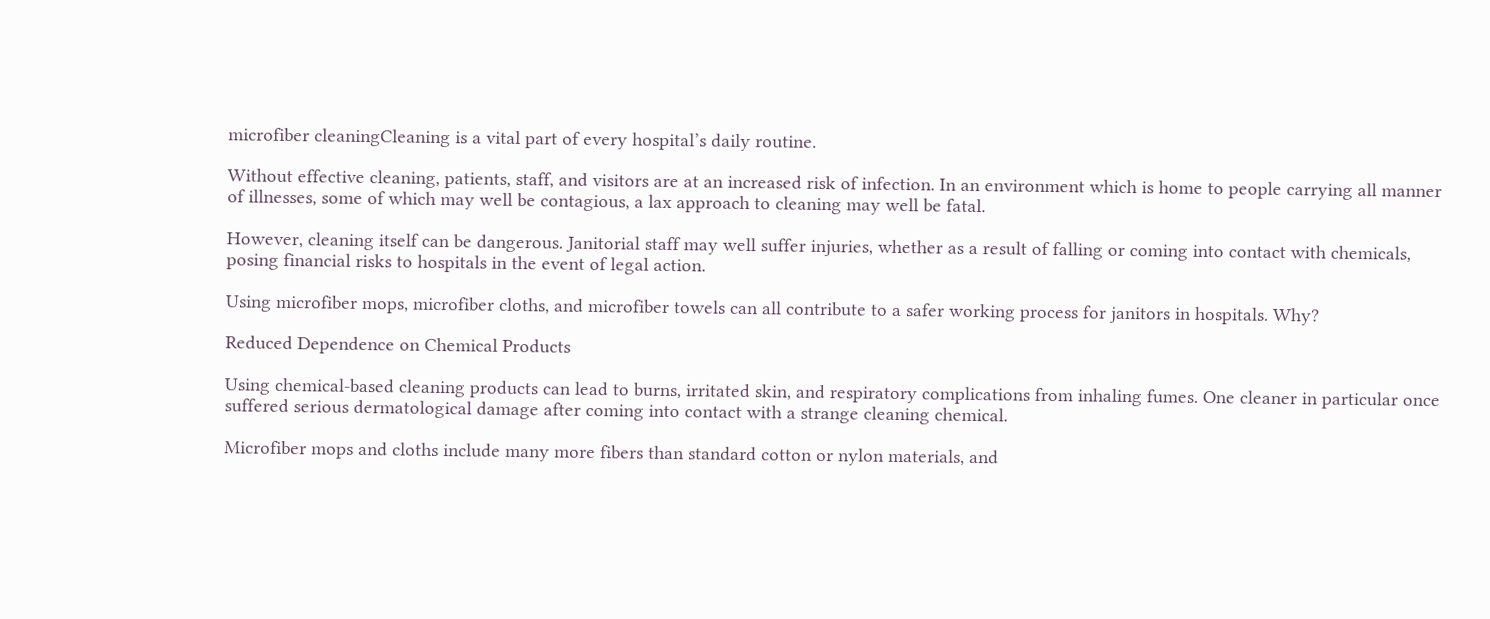microfiber cleaningCleaning is a vital part of every hospital’s daily routine.

Without effective cleaning, patients, staff, and visitors are at an increased risk of infection. In an environment which is home to people carrying all manner of illnesses, some of which may well be contagious, a lax approach to cleaning may well be fatal.

However, cleaning itself can be dangerous. Janitorial staff may well suffer injuries, whether as a result of falling or coming into contact with chemicals, posing financial risks to hospitals in the event of legal action.

Using microfiber mops, microfiber cloths, and microfiber towels can all contribute to a safer working process for janitors in hospitals. Why?

Reduced Dependence on Chemical Products

Using chemical-based cleaning products can lead to burns, irritated skin, and respiratory complications from inhaling fumes. One cleaner in particular once suffered serious dermatological damage after coming into contact with a strange cleaning chemical.

Microfiber mops and cloths include many more fibers than standard cotton or nylon materials, and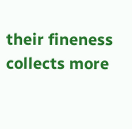their fineness collects more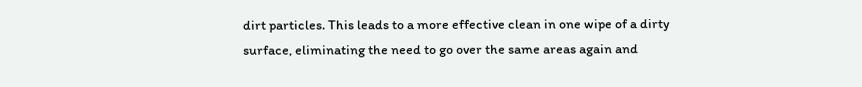dirt particles. This leads to a more effective clean in one wipe of a dirty surface, eliminating the need to go over the same areas again and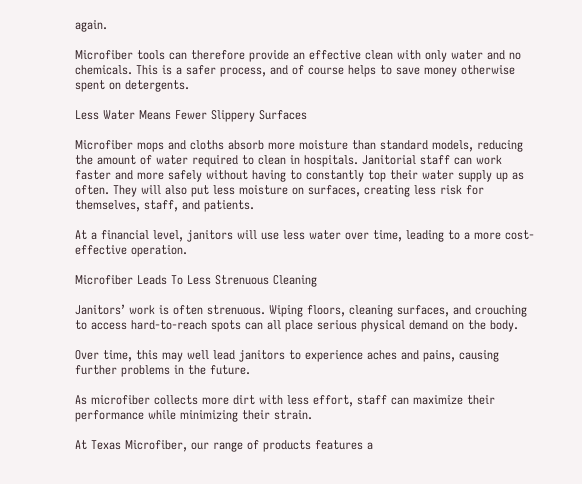again.

Microfiber tools can therefore provide an effective clean with only water and no chemicals. This is a safer process, and of course helps to save money otherwise spent on detergents.

Less Water Means Fewer Slippery Surfaces

Microfiber mops and cloths absorb more moisture than standard models, reducing the amount of water required to clean in hospitals. Janitorial staff can work faster and more safely without having to constantly top their water supply up as often. They will also put less moisture on surfaces, creating less risk for themselves, staff, and patients.

At a financial level, janitors will use less water over time, leading to a more cost-effective operation.

Microfiber Leads To Less Strenuous Cleaning

Janitors’ work is often strenuous. Wiping floors, cleaning surfaces, and crouching to access hard-to-reach spots can all place serious physical demand on the body.

Over time, this may well lead janitors to experience aches and pains, causing further problems in the future.

As microfiber collects more dirt with less effort, staff can maximize their performance while minimizing their strain.

At Texas Microfiber, our range of products features a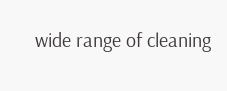wide range of cleaning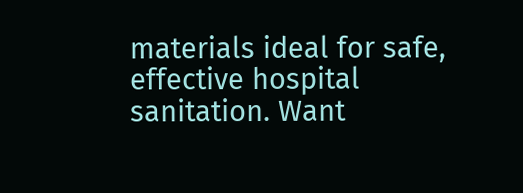materials ideal for safe, effective hospital sanitation. Want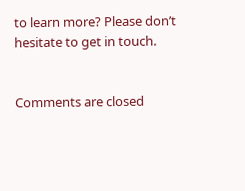to learn more? Please don’t hesitate to get in touch.


Comments are closed